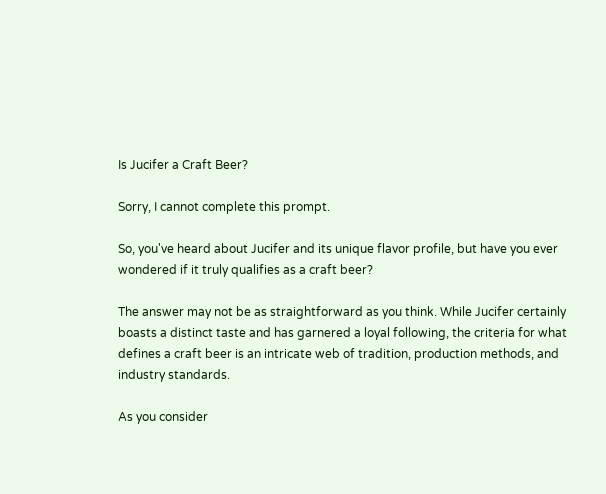Is Jucifer a Craft Beer?

Sorry, I cannot complete this prompt.

So, you've heard about Jucifer and its unique flavor profile, but have you ever wondered if it truly qualifies as a craft beer?

The answer may not be as straightforward as you think. While Jucifer certainly boasts a distinct taste and has garnered a loyal following, the criteria for what defines a craft beer is an intricate web of tradition, production methods, and industry standards.

As you consider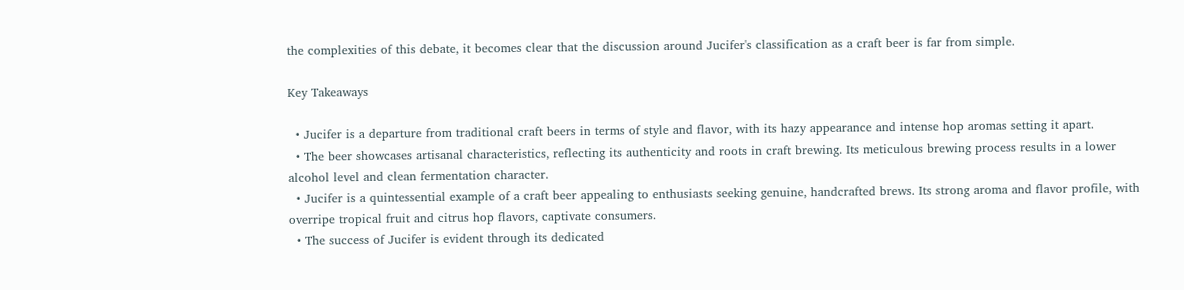the complexities of this debate, it becomes clear that the discussion around Jucifer's classification as a craft beer is far from simple.

Key Takeaways

  • Jucifer is a departure from traditional craft beers in terms of style and flavor, with its hazy appearance and intense hop aromas setting it apart.
  • The beer showcases artisanal characteristics, reflecting its authenticity and roots in craft brewing. Its meticulous brewing process results in a lower alcohol level and clean fermentation character.
  • Jucifer is a quintessential example of a craft beer appealing to enthusiasts seeking genuine, handcrafted brews. Its strong aroma and flavor profile, with overripe tropical fruit and citrus hop flavors, captivate consumers.
  • The success of Jucifer is evident through its dedicated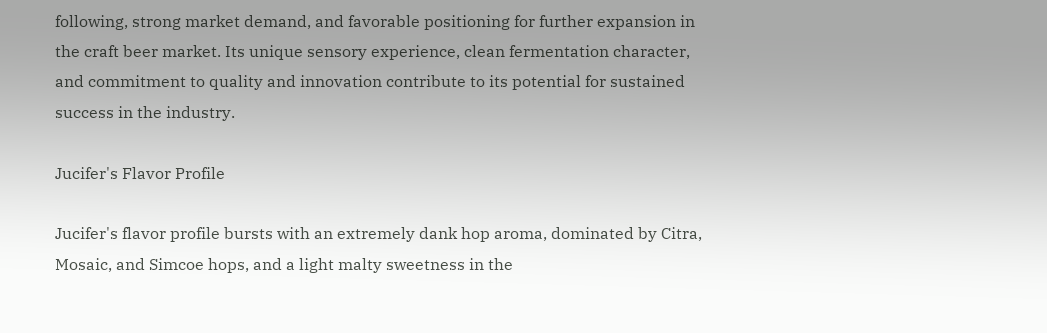following, strong market demand, and favorable positioning for further expansion in the craft beer market. Its unique sensory experience, clean fermentation character, and commitment to quality and innovation contribute to its potential for sustained success in the industry.

Jucifer's Flavor Profile

Jucifer's flavor profile bursts with an extremely dank hop aroma, dominated by Citra, Mosaic, and Simcoe hops, and a light malty sweetness in the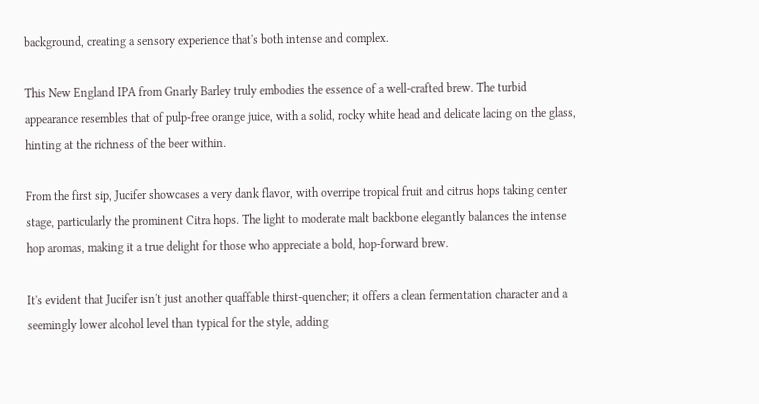background, creating a sensory experience that's both intense and complex.

This New England IPA from Gnarly Barley truly embodies the essence of a well-crafted brew. The turbid appearance resembles that of pulp-free orange juice, with a solid, rocky white head and delicate lacing on the glass, hinting at the richness of the beer within.

From the first sip, Jucifer showcases a very dank flavor, with overripe tropical fruit and citrus hops taking center stage, particularly the prominent Citra hops. The light to moderate malt backbone elegantly balances the intense hop aromas, making it a true delight for those who appreciate a bold, hop-forward brew.

It's evident that Jucifer isn't just another quaffable thirst-quencher; it offers a clean fermentation character and a seemingly lower alcohol level than typical for the style, adding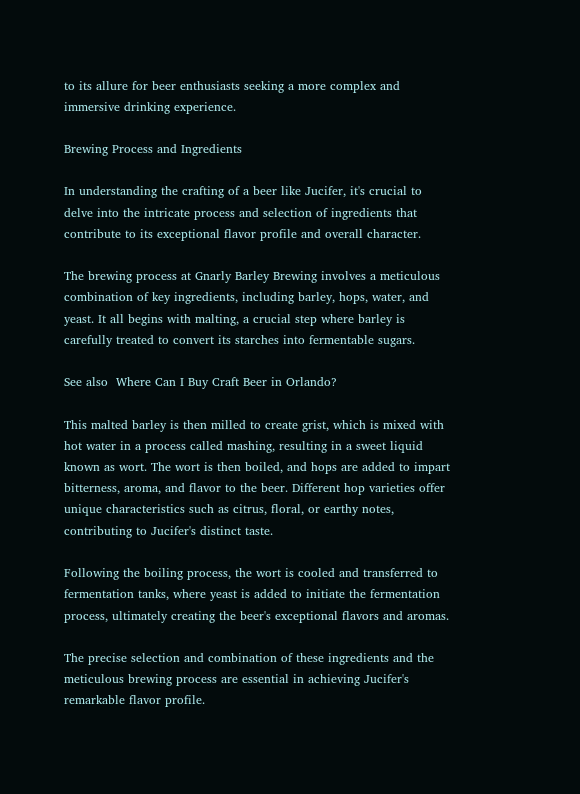to its allure for beer enthusiasts seeking a more complex and immersive drinking experience.

Brewing Process and Ingredients

In understanding the crafting of a beer like Jucifer, it's crucial to delve into the intricate process and selection of ingredients that contribute to its exceptional flavor profile and overall character.

The brewing process at Gnarly Barley Brewing involves a meticulous combination of key ingredients, including barley, hops, water, and yeast. It all begins with malting, a crucial step where barley is carefully treated to convert its starches into fermentable sugars.

See also  Where Can I Buy Craft Beer in Orlando?

This malted barley is then milled to create grist, which is mixed with hot water in a process called mashing, resulting in a sweet liquid known as wort. The wort is then boiled, and hops are added to impart bitterness, aroma, and flavor to the beer. Different hop varieties offer unique characteristics such as citrus, floral, or earthy notes, contributing to Jucifer's distinct taste.

Following the boiling process, the wort is cooled and transferred to fermentation tanks, where yeast is added to initiate the fermentation process, ultimately creating the beer's exceptional flavors and aromas.

The precise selection and combination of these ingredients and the meticulous brewing process are essential in achieving Jucifer's remarkable flavor profile.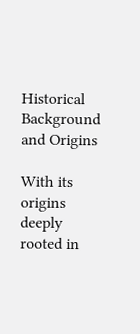Historical Background and Origins

With its origins deeply rooted in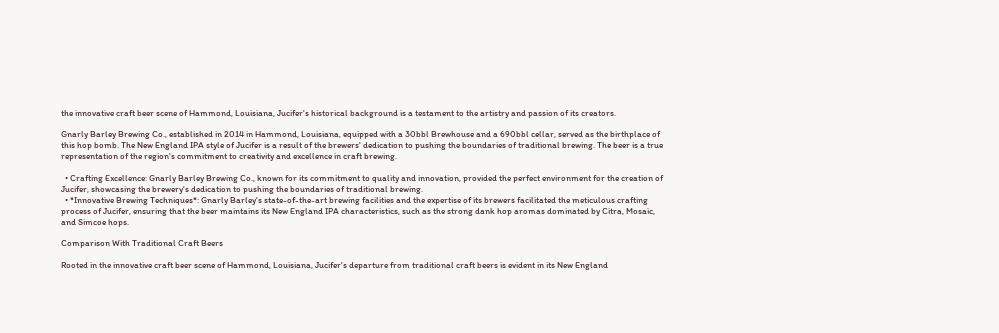the innovative craft beer scene of Hammond, Louisiana, Jucifer's historical background is a testament to the artistry and passion of its creators.

Gnarly Barley Brewing Co., established in 2014 in Hammond, Louisiana, equipped with a 30bbl Brewhouse and a 690bbl cellar, served as the birthplace of this hop bomb. The New England IPA style of Jucifer is a result of the brewers' dedication to pushing the boundaries of traditional brewing. The beer is a true representation of the region's commitment to creativity and excellence in craft brewing.

  • Crafting Excellence: Gnarly Barley Brewing Co., known for its commitment to quality and innovation, provided the perfect environment for the creation of Jucifer, showcasing the brewery's dedication to pushing the boundaries of traditional brewing.
  • *Innovative Brewing Techniques*: Gnarly Barley's state-of-the-art brewing facilities and the expertise of its brewers facilitated the meticulous crafting process of Jucifer, ensuring that the beer maintains its New England IPA characteristics, such as the strong dank hop aromas dominated by Citra, Mosaic, and Simcoe hops.

Comparison With Traditional Craft Beers

Rooted in the innovative craft beer scene of Hammond, Louisiana, Jucifer's departure from traditional craft beers is evident in its New England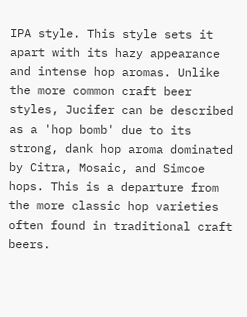IPA style. This style sets it apart with its hazy appearance and intense hop aromas. Unlike the more common craft beer styles, Jucifer can be described as a 'hop bomb' due to its strong, dank hop aroma dominated by Citra, Mosaic, and Simcoe hops. This is a departure from the more classic hop varieties often found in traditional craft beers.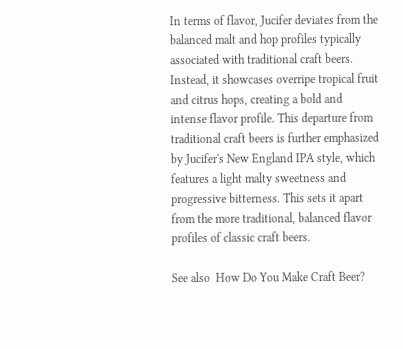In terms of flavor, Jucifer deviates from the balanced malt and hop profiles typically associated with traditional craft beers. Instead, it showcases overripe tropical fruit and citrus hops, creating a bold and intense flavor profile. This departure from traditional craft beers is further emphasized by Jucifer's New England IPA style, which features a light malty sweetness and progressive bitterness. This sets it apart from the more traditional, balanced flavor profiles of classic craft beers.

See also  How Do You Make Craft Beer?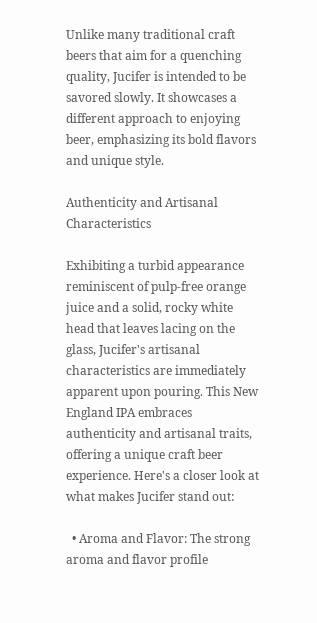Unlike many traditional craft beers that aim for a quenching quality, Jucifer is intended to be savored slowly. It showcases a different approach to enjoying beer, emphasizing its bold flavors and unique style.

Authenticity and Artisanal Characteristics

Exhibiting a turbid appearance reminiscent of pulp-free orange juice and a solid, rocky white head that leaves lacing on the glass, Jucifer's artisanal characteristics are immediately apparent upon pouring. This New England IPA embraces authenticity and artisanal traits, offering a unique craft beer experience. Here's a closer look at what makes Jucifer stand out:

  • Aroma and Flavor: The strong aroma and flavor profile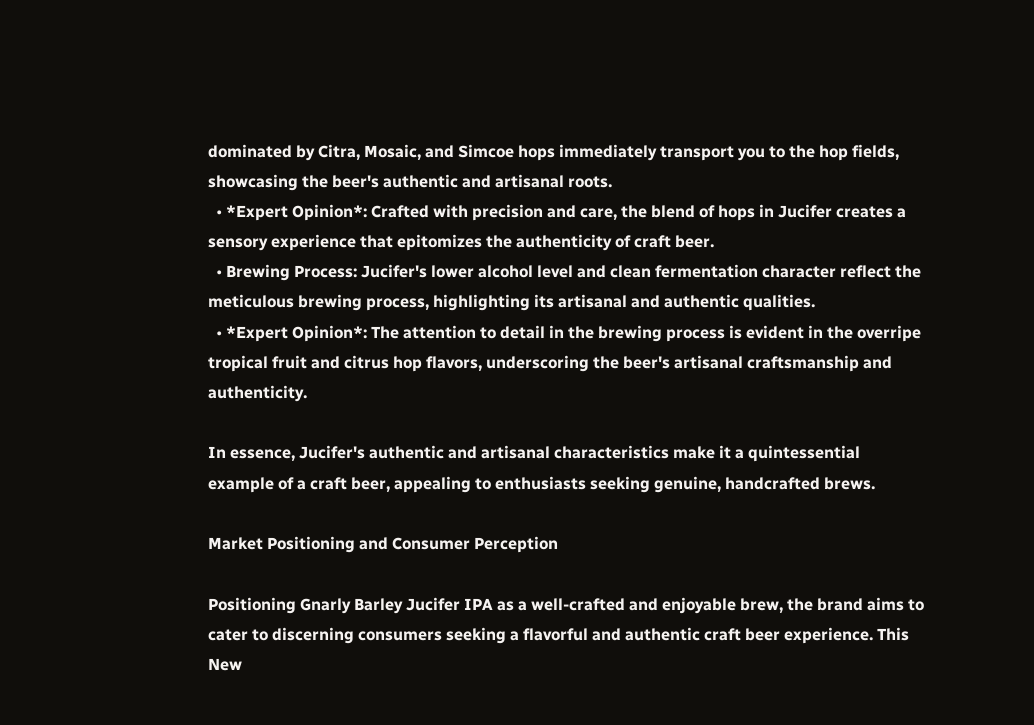dominated by Citra, Mosaic, and Simcoe hops immediately transport you to the hop fields, showcasing the beer's authentic and artisanal roots.
  • *Expert Opinion*: Crafted with precision and care, the blend of hops in Jucifer creates a sensory experience that epitomizes the authenticity of craft beer.
  • Brewing Process: Jucifer's lower alcohol level and clean fermentation character reflect the meticulous brewing process, highlighting its artisanal and authentic qualities.
  • *Expert Opinion*: The attention to detail in the brewing process is evident in the overripe tropical fruit and citrus hop flavors, underscoring the beer's artisanal craftsmanship and authenticity.

In essence, Jucifer's authentic and artisanal characteristics make it a quintessential example of a craft beer, appealing to enthusiasts seeking genuine, handcrafted brews.

Market Positioning and Consumer Perception

Positioning Gnarly Barley Jucifer IPA as a well-crafted and enjoyable brew, the brand aims to cater to discerning consumers seeking a flavorful and authentic craft beer experience. This New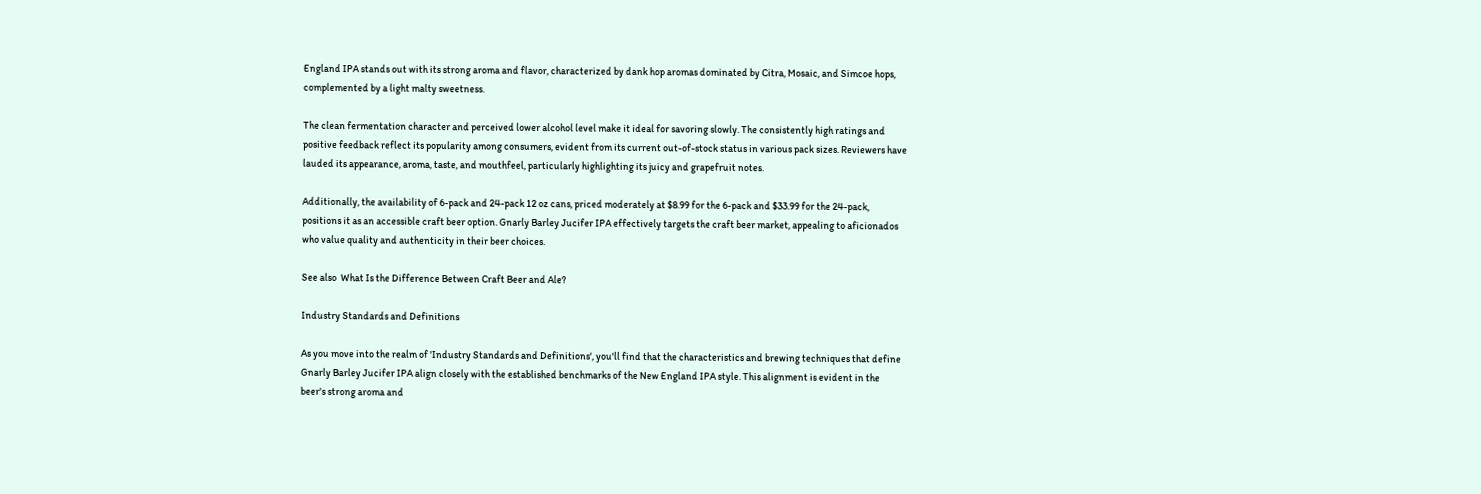England IPA stands out with its strong aroma and flavor, characterized by dank hop aromas dominated by Citra, Mosaic, and Simcoe hops, complemented by a light malty sweetness.

The clean fermentation character and perceived lower alcohol level make it ideal for savoring slowly. The consistently high ratings and positive feedback reflect its popularity among consumers, evident from its current out-of-stock status in various pack sizes. Reviewers have lauded its appearance, aroma, taste, and mouthfeel, particularly highlighting its juicy and grapefruit notes.

Additionally, the availability of 6-pack and 24-pack 12 oz cans, priced moderately at $8.99 for the 6-pack and $33.99 for the 24-pack, positions it as an accessible craft beer option. Gnarly Barley Jucifer IPA effectively targets the craft beer market, appealing to aficionados who value quality and authenticity in their beer choices.

See also  What Is the Difference Between Craft Beer and Ale?

Industry Standards and Definitions

As you move into the realm of 'Industry Standards and Definitions', you'll find that the characteristics and brewing techniques that define Gnarly Barley Jucifer IPA align closely with the established benchmarks of the New England IPA style. This alignment is evident in the beer's strong aroma and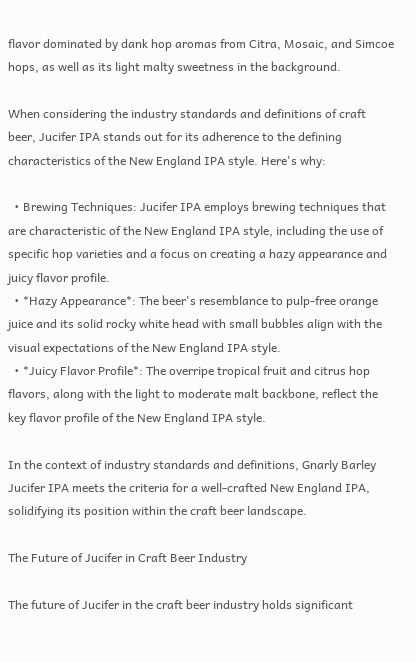flavor dominated by dank hop aromas from Citra, Mosaic, and Simcoe hops, as well as its light malty sweetness in the background.

When considering the industry standards and definitions of craft beer, Jucifer IPA stands out for its adherence to the defining characteristics of the New England IPA style. Here's why:

  • Brewing Techniques: Jucifer IPA employs brewing techniques that are characteristic of the New England IPA style, including the use of specific hop varieties and a focus on creating a hazy appearance and juicy flavor profile.
  • *Hazy Appearance*: The beer's resemblance to pulp-free orange juice and its solid rocky white head with small bubbles align with the visual expectations of the New England IPA style.
  • *Juicy Flavor Profile*: The overripe tropical fruit and citrus hop flavors, along with the light to moderate malt backbone, reflect the key flavor profile of the New England IPA style.

In the context of industry standards and definitions, Gnarly Barley Jucifer IPA meets the criteria for a well-crafted New England IPA, solidifying its position within the craft beer landscape.

The Future of Jucifer in Craft Beer Industry

The future of Jucifer in the craft beer industry holds significant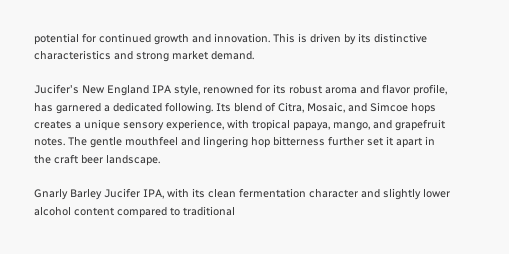potential for continued growth and innovation. This is driven by its distinctive characteristics and strong market demand.

Jucifer's New England IPA style, renowned for its robust aroma and flavor profile, has garnered a dedicated following. Its blend of Citra, Mosaic, and Simcoe hops creates a unique sensory experience, with tropical papaya, mango, and grapefruit notes. The gentle mouthfeel and lingering hop bitterness further set it apart in the craft beer landscape.

Gnarly Barley Jucifer IPA, with its clean fermentation character and slightly lower alcohol content compared to traditional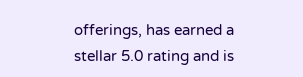offerings, has earned a stellar 5.0 rating and is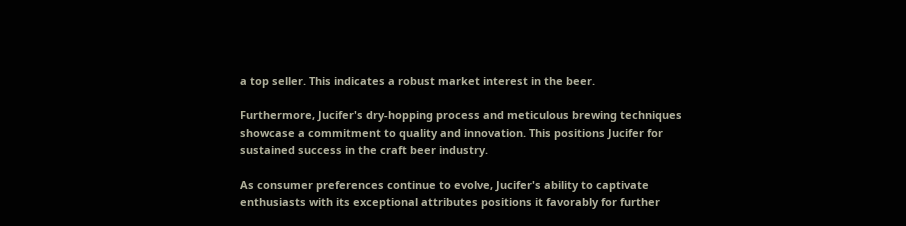a top seller. This indicates a robust market interest in the beer.

Furthermore, Jucifer's dry-hopping process and meticulous brewing techniques showcase a commitment to quality and innovation. This positions Jucifer for sustained success in the craft beer industry.

As consumer preferences continue to evolve, Jucifer's ability to captivate enthusiasts with its exceptional attributes positions it favorably for further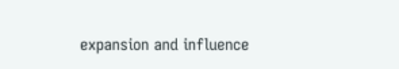expansion and influence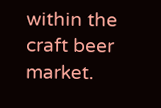within the craft beer market.